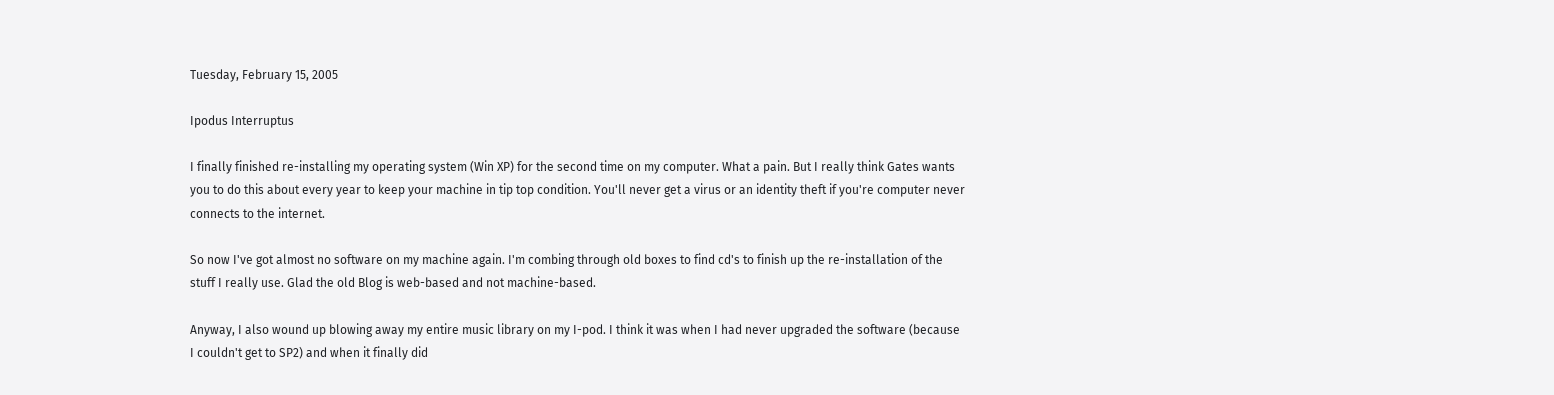Tuesday, February 15, 2005

Ipodus Interruptus

I finally finished re-installing my operating system (Win XP) for the second time on my computer. What a pain. But I really think Gates wants you to do this about every year to keep your machine in tip top condition. You'll never get a virus or an identity theft if you're computer never connects to the internet.

So now I've got almost no software on my machine again. I'm combing through old boxes to find cd's to finish up the re-installation of the stuff I really use. Glad the old Blog is web-based and not machine-based.

Anyway, I also wound up blowing away my entire music library on my I-pod. I think it was when I had never upgraded the software (because I couldn't get to SP2) and when it finally did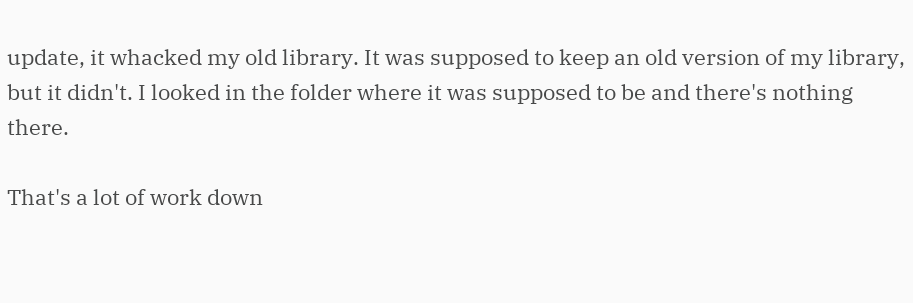update, it whacked my old library. It was supposed to keep an old version of my library, but it didn't. I looked in the folder where it was supposed to be and there's nothing there.

That's a lot of work down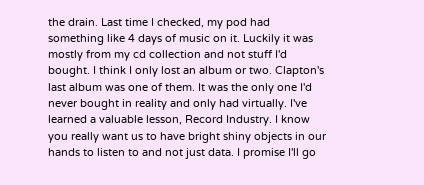the drain. Last time I checked, my pod had something like 4 days of music on it. Luckily it was mostly from my cd collection and not stuff I'd bought. I think I only lost an album or two. Clapton's last album was one of them. It was the only one I'd never bought in reality and only had virtually. I've learned a valuable lesson, Record Industry. I know you really want us to have bright shiny objects in our hands to listen to and not just data. I promise I'll go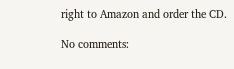right to Amazon and order the CD.

No comments: